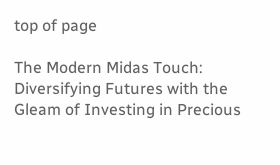top of page

The Modern Midas Touch: Diversifying Futures with the Gleam of Investing in Precious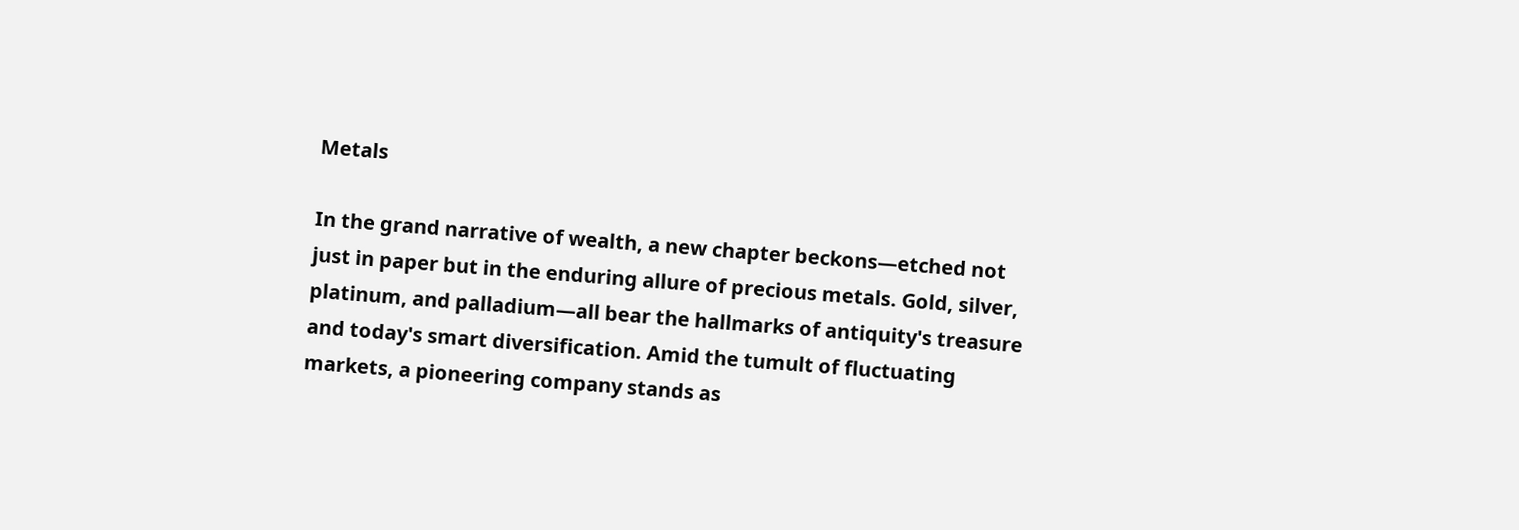Metals

In the grand narrative of wealth, a new chapter beckons—etched not just in paper but in the enduring allure of precious metals. Gold, silver, platinum, and palladium—all bear the hallmarks of antiquity's treasure and today's smart diversification. Amid the tumult of fluctuating markets, a pioneering company stands as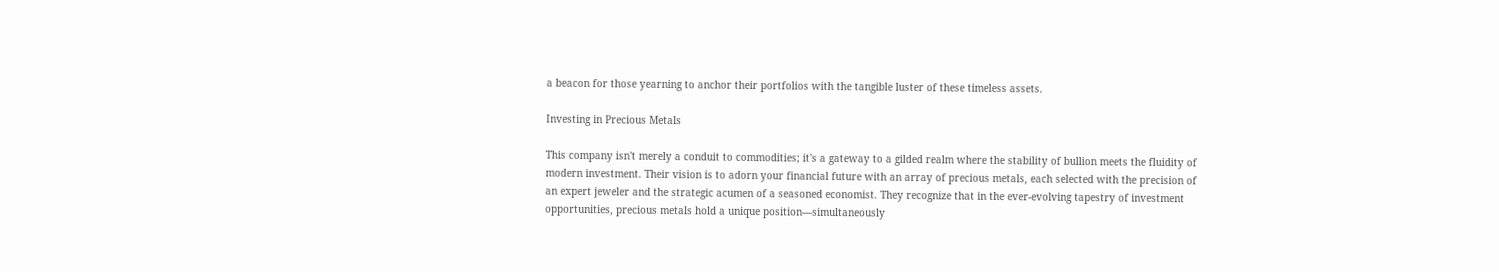a beacon for those yearning to anchor their portfolios with the tangible luster of these timeless assets.

Investing in Precious Metals

This company isn't merely a conduit to commodities; it's a gateway to a gilded realm where the stability of bullion meets the fluidity of modern investment. Their vision is to adorn your financial future with an array of precious metals, each selected with the precision of an expert jeweler and the strategic acumen of a seasoned economist. They recognize that in the ever-evolving tapestry of investment opportunities, precious metals hold a unique position—simultaneously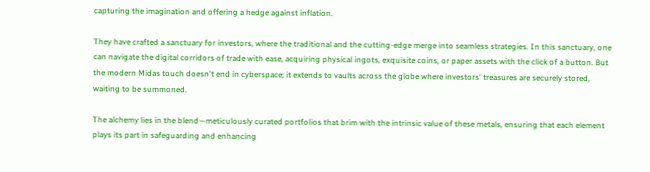capturing the imagination and offering a hedge against inflation.

They have crafted a sanctuary for investors, where the traditional and the cutting-edge merge into seamless strategies. In this sanctuary, one can navigate the digital corridors of trade with ease, acquiring physical ingots, exquisite coins, or paper assets with the click of a button. But the modern Midas touch doesn't end in cyberspace; it extends to vaults across the globe where investors' treasures are securely stored, waiting to be summoned.

The alchemy lies in the blend—meticulously curated portfolios that brim with the intrinsic value of these metals, ensuring that each element plays its part in safeguarding and enhancing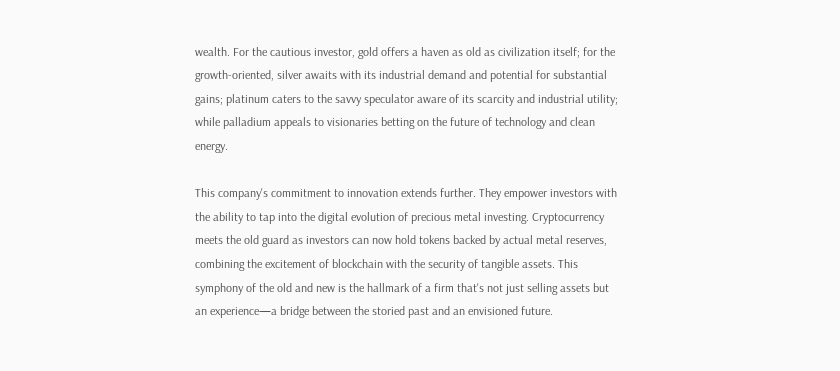wealth. For the cautious investor, gold offers a haven as old as civilization itself; for the growth-oriented, silver awaits with its industrial demand and potential for substantial gains; platinum caters to the savvy speculator aware of its scarcity and industrial utility; while palladium appeals to visionaries betting on the future of technology and clean energy.

This company's commitment to innovation extends further. They empower investors with the ability to tap into the digital evolution of precious metal investing. Cryptocurrency meets the old guard as investors can now hold tokens backed by actual metal reserves, combining the excitement of blockchain with the security of tangible assets. This symphony of the old and new is the hallmark of a firm that's not just selling assets but an experience—a bridge between the storied past and an envisioned future.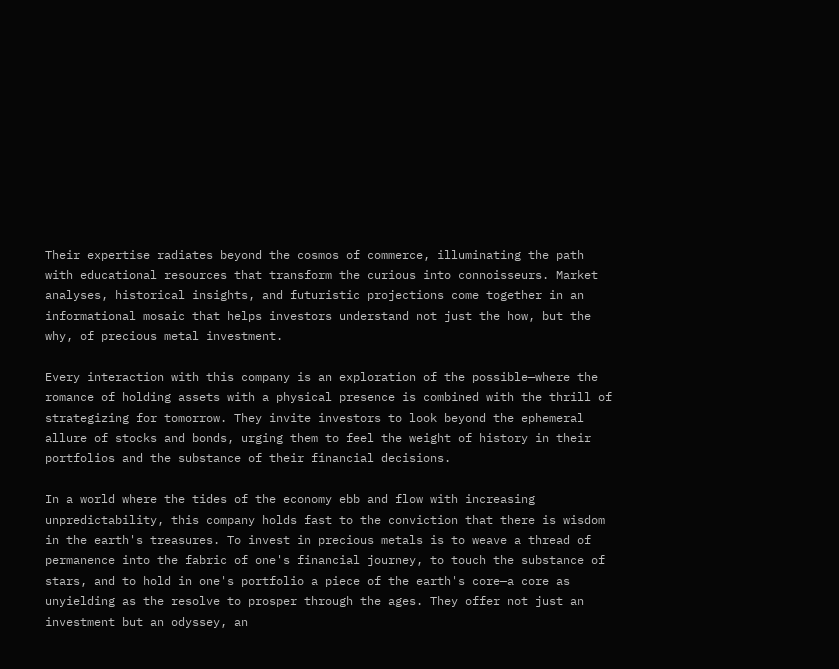Their expertise radiates beyond the cosmos of commerce, illuminating the path with educational resources that transform the curious into connoisseurs. Market analyses, historical insights, and futuristic projections come together in an informational mosaic that helps investors understand not just the how, but the why, of precious metal investment.

Every interaction with this company is an exploration of the possible—where the romance of holding assets with a physical presence is combined with the thrill of strategizing for tomorrow. They invite investors to look beyond the ephemeral allure of stocks and bonds, urging them to feel the weight of history in their portfolios and the substance of their financial decisions.

In a world where the tides of the economy ebb and flow with increasing unpredictability, this company holds fast to the conviction that there is wisdom in the earth's treasures. To invest in precious metals is to weave a thread of permanence into the fabric of one's financial journey, to touch the substance of stars, and to hold in one's portfolio a piece of the earth's core—a core as unyielding as the resolve to prosper through the ages. They offer not just an investment but an odyssey, an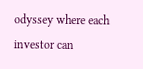odyssey where each investor can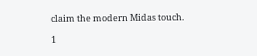claim the modern Midas touch.

1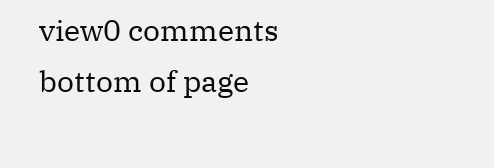view0 comments
bottom of page